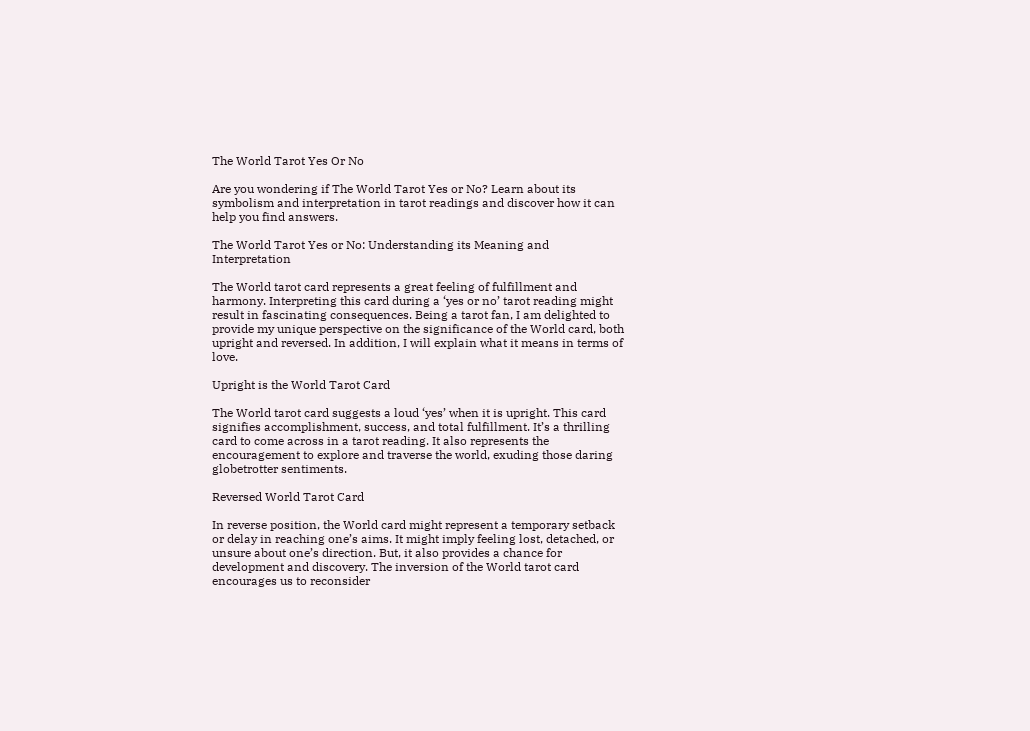The World Tarot Yes Or No

Are you wondering if The World Tarot Yes or No? Learn about its symbolism and interpretation in tarot readings and discover how it can help you find answers.

The World Tarot Yes or No: Understanding its Meaning and Interpretation

The World tarot card represents a great feeling of fulfillment and harmony. Interpreting this card during a ‘yes or no’ tarot reading might result in fascinating consequences. Being a tarot fan, I am delighted to provide my unique perspective on the significance of the World card, both upright and reversed. In addition, I will explain what it means in terms of love.

Upright is the World Tarot Card

The World tarot card suggests a loud ‘yes’ when it is upright. This card signifies accomplishment, success, and total fulfillment. It’s a thrilling card to come across in a tarot reading. It also represents the encouragement to explore and traverse the world, exuding those daring globetrotter sentiments.

Reversed World Tarot Card

In reverse position, the World card might represent a temporary setback or delay in reaching one’s aims. It might imply feeling lost, detached, or unsure about one’s direction. But, it also provides a chance for development and discovery. The inversion of the World tarot card encourages us to reconsider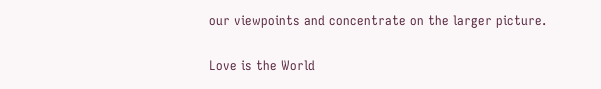our viewpoints and concentrate on the larger picture.

Love is the World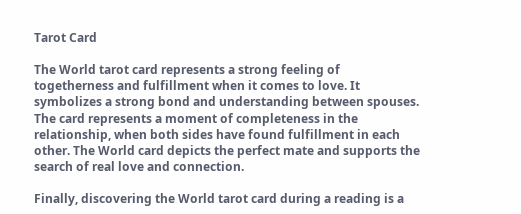Tarot Card

The World tarot card represents a strong feeling of togetherness and fulfillment when it comes to love. It symbolizes a strong bond and understanding between spouses. The card represents a moment of completeness in the relationship, when both sides have found fulfillment in each other. The World card depicts the perfect mate and supports the search of real love and connection.

Finally, discovering the World tarot card during a reading is a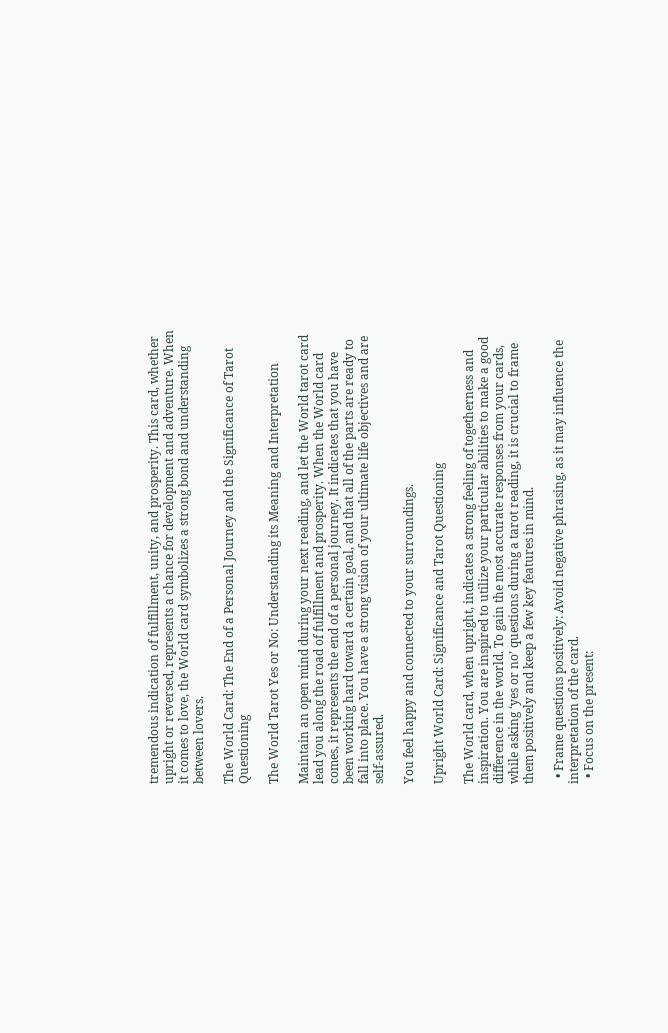tremendous indication of fulfillment, unity, and prosperity. This card, whether upright or reversed, represents a chance for development and adventure. When it comes to love, the World card symbolizes a strong bond and understanding between lovers.

The World Card: The End of a Personal Journey and the Significance of Tarot Questioning

The World Tarot Yes or No: Understanding its Meaning and Interpretation

Maintain an open mind during your next reading, and let the World tarot card lead you along the road of fulfillment and prosperity. When the World card comes, it represents the end of a personal journey. It indicates that you have been working hard toward a certain goal, and that all of the parts are ready to fall into place. You have a strong vision of your ultimate life objectives and are self-assured.

You feel happy and connected to your surroundings.

Upright World Card: Significance and Tarot Questioning

The World card, when upright, indicates a strong feeling of togetherness and inspiration. You are inspired to utilize your particular abilities to make a good difference in the world. To gain the most accurate responses from your cards, while asking ‘yes or no’ questions during a tarot reading, it is crucial to frame them positively and keep a few key features in mind.

  • Frame questions positively: Avoid negative phrasing, as it may influence the interpretation of the card.
  • Focus on the present: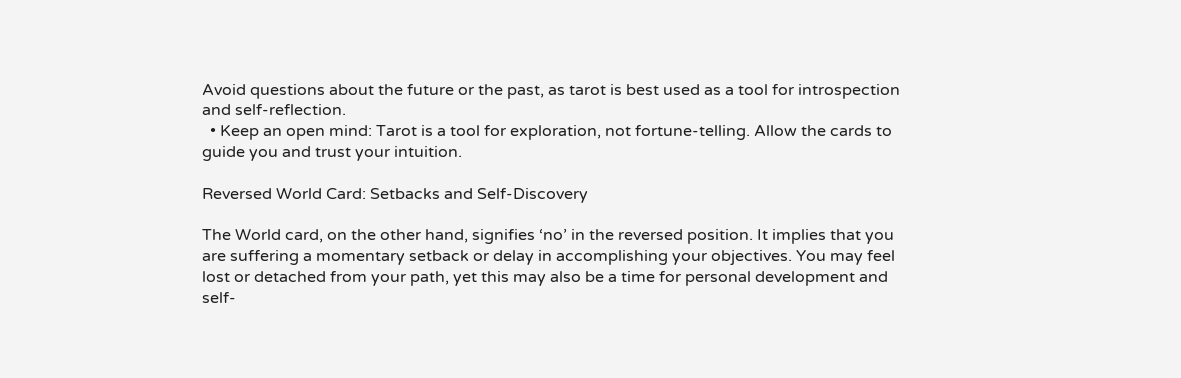Avoid questions about the future or the past, as tarot is best used as a tool for introspection and self-reflection.
  • Keep an open mind: Tarot is a tool for exploration, not fortune-telling. Allow the cards to guide you and trust your intuition.

Reversed World Card: Setbacks and Self-Discovery

The World card, on the other hand, signifies ‘no’ in the reversed position. It implies that you are suffering a momentary setback or delay in accomplishing your objectives. You may feel lost or detached from your path, yet this may also be a time for personal development and self-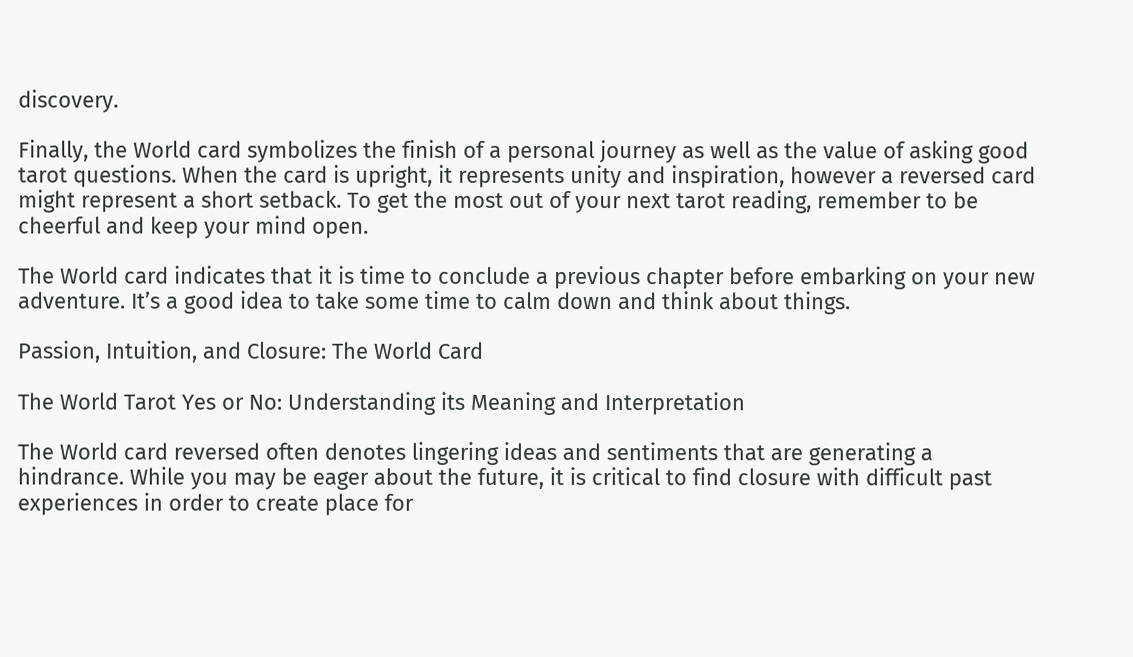discovery.

Finally, the World card symbolizes the finish of a personal journey as well as the value of asking good tarot questions. When the card is upright, it represents unity and inspiration, however a reversed card might represent a short setback. To get the most out of your next tarot reading, remember to be cheerful and keep your mind open.

The World card indicates that it is time to conclude a previous chapter before embarking on your new adventure. It’s a good idea to take some time to calm down and think about things.

Passion, Intuition, and Closure: The World Card

The World Tarot Yes or No: Understanding its Meaning and Interpretation

The World card reversed often denotes lingering ideas and sentiments that are generating a hindrance. While you may be eager about the future, it is critical to find closure with difficult past experiences in order to create place for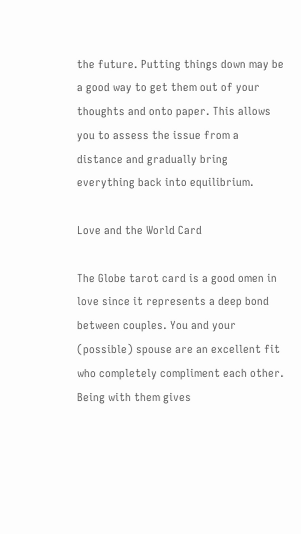the future. Putting things down may be a good way to get them out of your thoughts and onto paper. This allows you to assess the issue from a distance and gradually bring everything back into equilibrium.

Love and the World Card

The Globe tarot card is a good omen in love since it represents a deep bond between couples. You and your (possible) spouse are an excellent fit who completely compliment each other. Being with them gives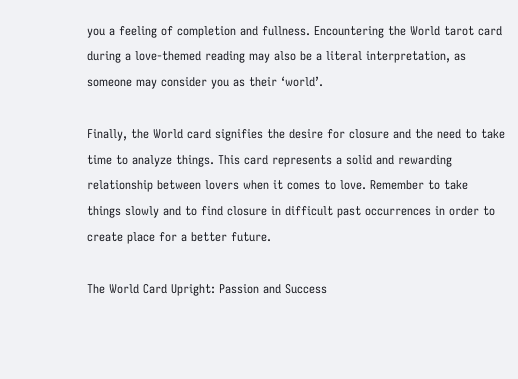you a feeling of completion and fullness. Encountering the World tarot card during a love-themed reading may also be a literal interpretation, as someone may consider you as their ‘world’.

Finally, the World card signifies the desire for closure and the need to take time to analyze things. This card represents a solid and rewarding relationship between lovers when it comes to love. Remember to take things slowly and to find closure in difficult past occurrences in order to create place for a better future.

The World Card Upright: Passion and Success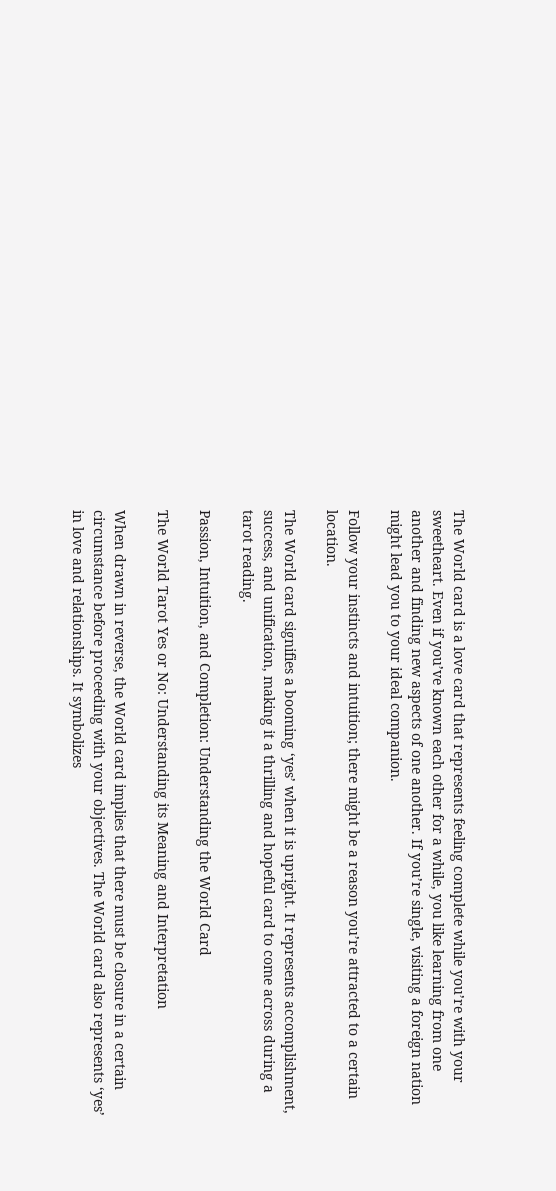The World card is a love card that represents feeling complete while you’re with your sweetheart. Even if you’ve known each other for a while, you like learning from one another and finding new aspects of one another. If you’re single, visiting a foreign nation might lead you to your ideal companion.

Follow your instincts and intuition; there might be a reason you’re attracted to a certain location.

The World card signifies a booming ‘yes’ when it is upright. It represents accomplishment, success, and unification, making it a thrilling and hopeful card to come across during a tarot reading.

Passion, Intuition, and Completion: Understanding the World Card

The World Tarot Yes or No: Understanding its Meaning and Interpretation

When drawn in reverse, the World card implies that there must be closure in a certain circumstance before proceeding with your objectives. The World card also represents ‘yes’ in love and relationships. It symbolizes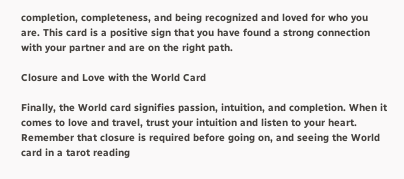completion, completeness, and being recognized and loved for who you are. This card is a positive sign that you have found a strong connection with your partner and are on the right path.

Closure and Love with the World Card

Finally, the World card signifies passion, intuition, and completion. When it comes to love and travel, trust your intuition and listen to your heart. Remember that closure is required before going on, and seeing the World card in a tarot reading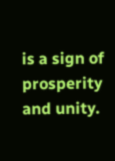is a sign of prosperity and unity.